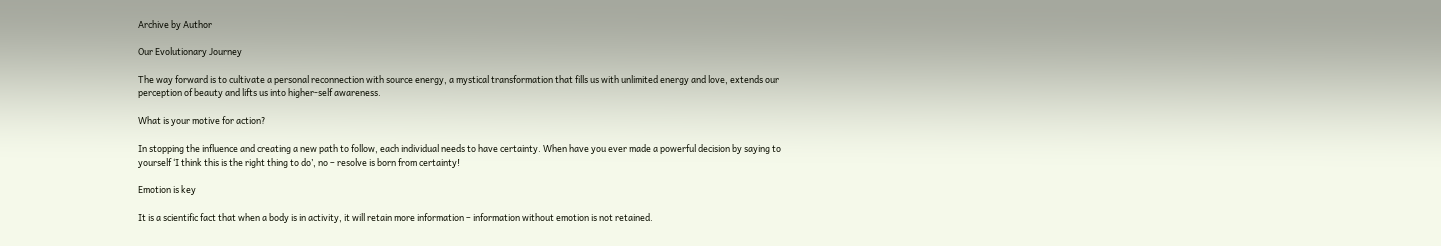Archive by Author

Our Evolutionary Journey

The way forward is to cultivate a personal reconnection with source energy, a mystical transformation that fills us with unlimited energy and love, extends our perception of beauty and lifts us into higher-self awareness.

What is your motive for action?

In stopping the influence and creating a new path to follow, each individual needs to have certainty. When have you ever made a powerful decision by saying to yourself ‘I think this is the right thing to do’, no – resolve is born from certainty!

Emotion is key

It is a scientific fact that when a body is in activity, it will retain more information – information without emotion is not retained.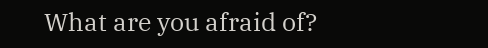What are you afraid of?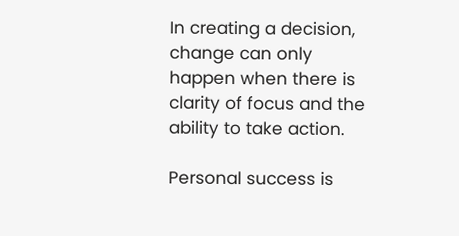In creating a decision, change can only happen when there is clarity of focus and the ability to take action.

Personal success is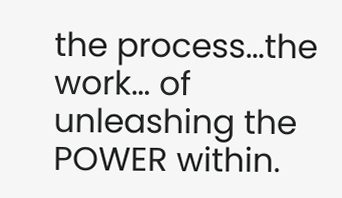the process…the work… of unleashing the POWER within.